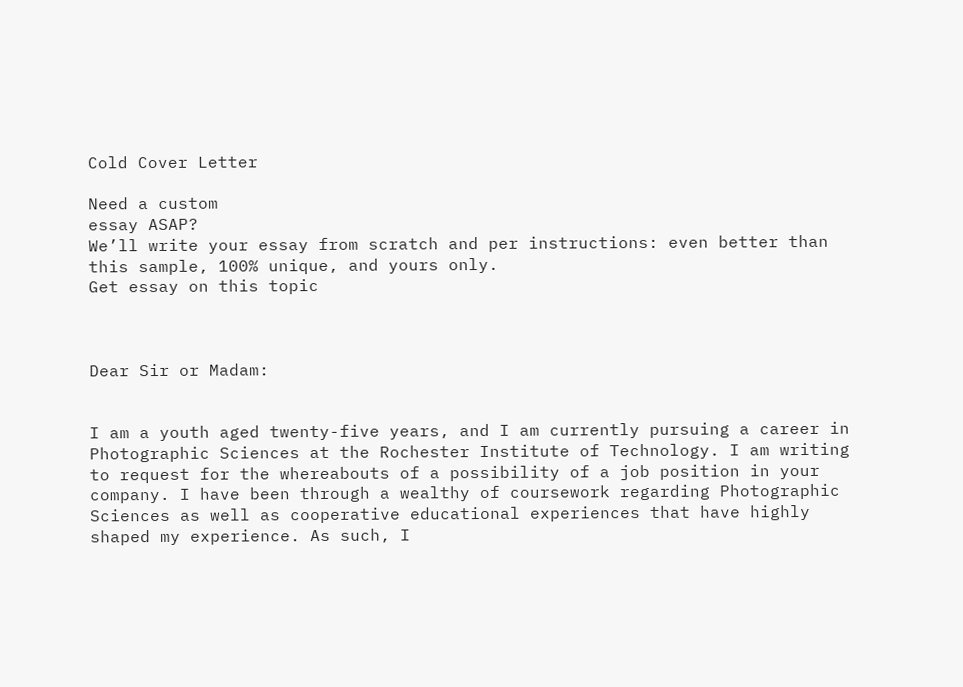Cold Cover Letter

Need a custom
essay ASAP?
We’ll write your essay from scratch and per instructions: even better than this sample, 100% unique, and yours only.
Get essay on this topic



Dear Sir or Madam:


I am a youth aged twenty-five years, and I am currently pursuing a career in Photographic Sciences at the Rochester Institute of Technology. I am writing to request for the whereabouts of a possibility of a job position in your company. I have been through a wealthy of coursework regarding Photographic Sciences as well as cooperative educational experiences that have highly shaped my experience. As such, I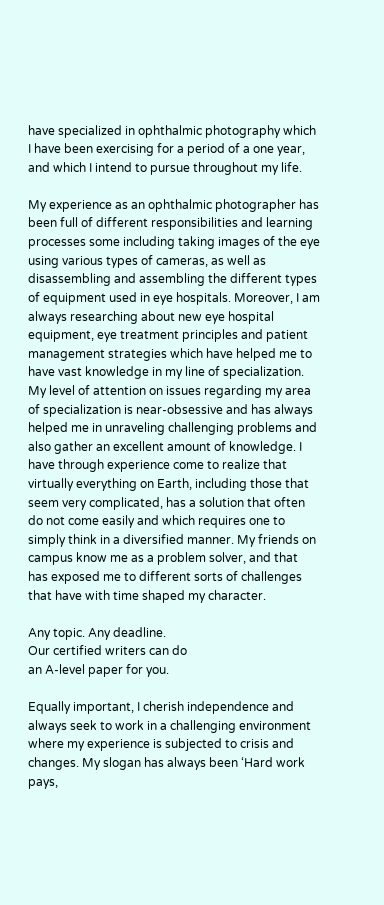have specialized in ophthalmic photography which I have been exercising for a period of a one year, and which I intend to pursue throughout my life.

My experience as an ophthalmic photographer has been full of different responsibilities and learning processes some including taking images of the eye using various types of cameras, as well as disassembling and assembling the different types of equipment used in eye hospitals. Moreover, I am always researching about new eye hospital equipment, eye treatment principles and patient management strategies which have helped me to have vast knowledge in my line of specialization. My level of attention on issues regarding my area of specialization is near-obsessive and has always helped me in unraveling challenging problems and also gather an excellent amount of knowledge. I have through experience come to realize that virtually everything on Earth, including those that seem very complicated, has a solution that often do not come easily and which requires one to simply think in a diversified manner. My friends on campus know me as a problem solver, and that has exposed me to different sorts of challenges that have with time shaped my character.

Any topic. Any deadline.
Our certified writers can do
an A-level paper for you.

Equally important, I cherish independence and always seek to work in a challenging environment where my experience is subjected to crisis and changes. My slogan has always been ‘Hard work pays,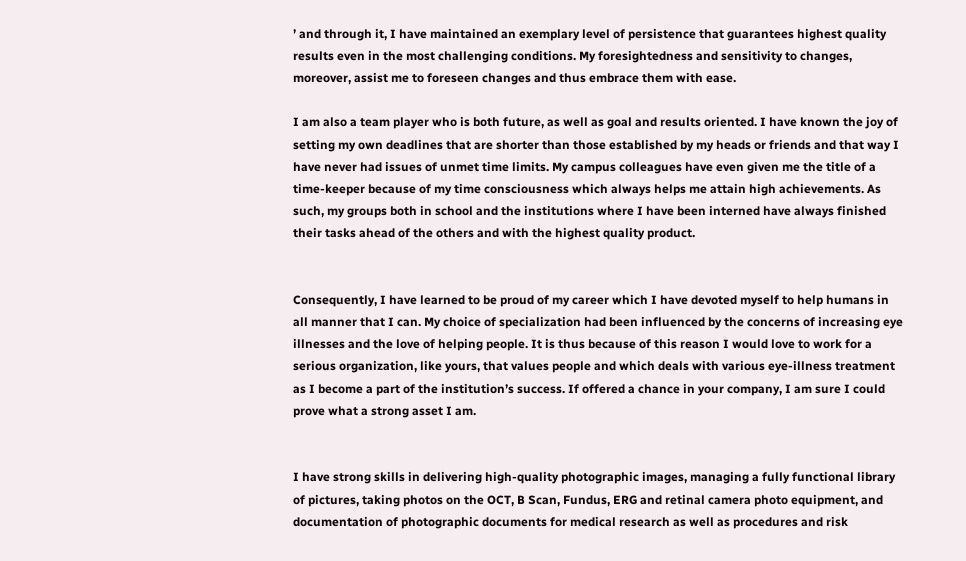’ and through it, I have maintained an exemplary level of persistence that guarantees highest quality results even in the most challenging conditions. My foresightedness and sensitivity to changes, moreover, assist me to foreseen changes and thus embrace them with ease.

I am also a team player who is both future, as well as goal and results oriented. I have known the joy of setting my own deadlines that are shorter than those established by my heads or friends and that way I have never had issues of unmet time limits. My campus colleagues have even given me the title of a time-keeper because of my time consciousness which always helps me attain high achievements. As such, my groups both in school and the institutions where I have been interned have always finished their tasks ahead of the others and with the highest quality product.


Consequently, I have learned to be proud of my career which I have devoted myself to help humans in all manner that I can. My choice of specialization had been influenced by the concerns of increasing eye illnesses and the love of helping people. It is thus because of this reason I would love to work for a serious organization, like yours, that values people and which deals with various eye-illness treatment as I become a part of the institution’s success. If offered a chance in your company, I am sure I could prove what a strong asset I am.


I have strong skills in delivering high-quality photographic images, managing a fully functional library of pictures, taking photos on the OCT, B Scan, Fundus, ERG and retinal camera photo equipment, and documentation of photographic documents for medical research as well as procedures and risk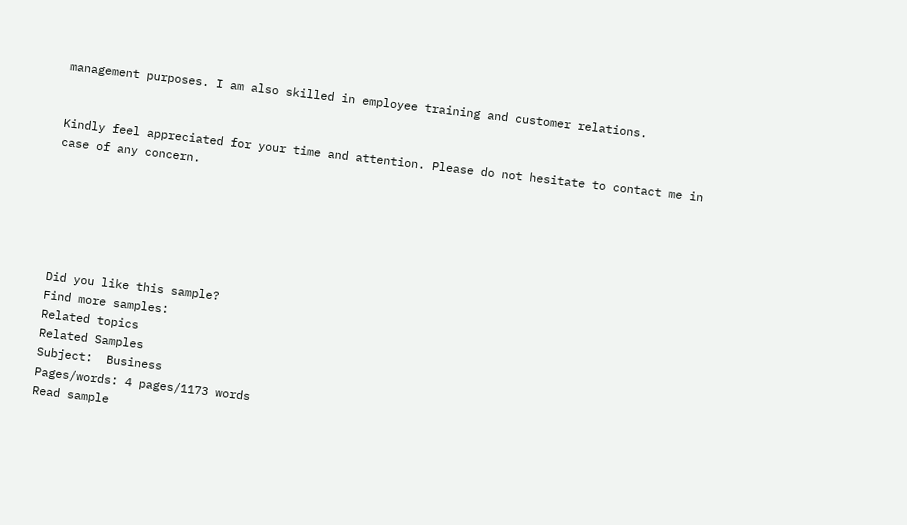management purposes. I am also skilled in employee training and customer relations.


Kindly feel appreciated for your time and attention. Please do not hesitate to contact me in case of any concern.






Did you like this sample?
Find more samples:
Related topics
Related Samples
Subject:  Business
Pages/words: 4 pages/1173 words
Read sample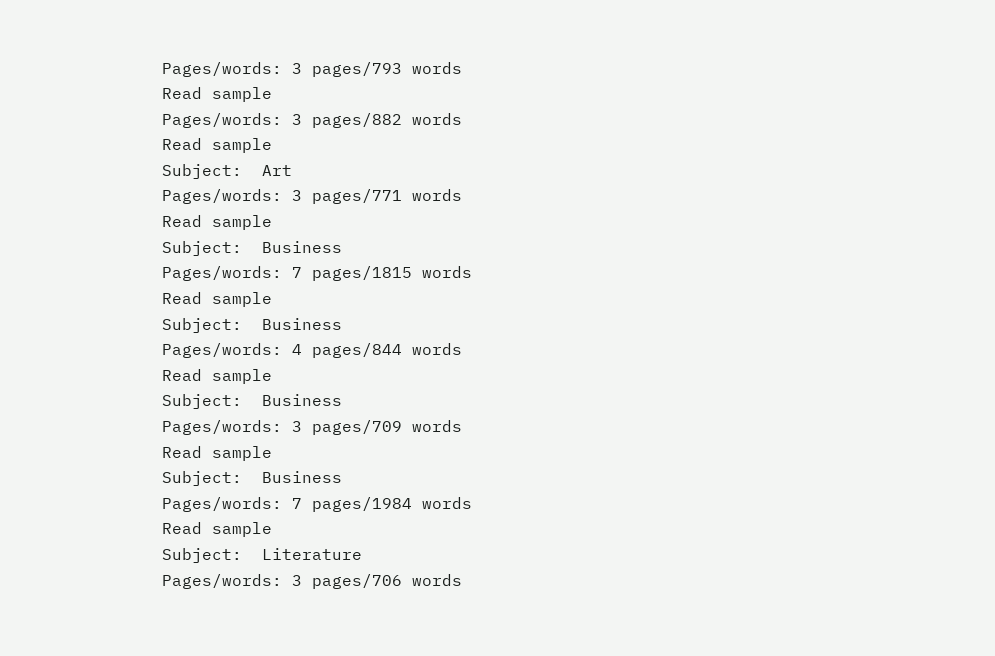Pages/words: 3 pages/793 words
Read sample
Pages/words: 3 pages/882 words
Read sample
Subject:  Art
Pages/words: 3 pages/771 words
Read sample
Subject:  Business
Pages/words: 7 pages/1815 words
Read sample
Subject:  Business
Pages/words: 4 pages/844 words
Read sample
Subject:  Business
Pages/words: 3 pages/709 words
Read sample
Subject:  Business
Pages/words: 7 pages/1984 words
Read sample
Subject:  Literature
Pages/words: 3 pages/706 words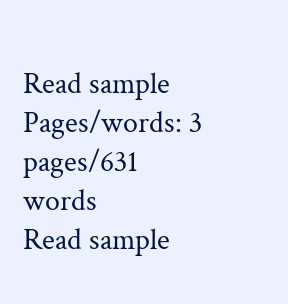Read sample
Pages/words: 3 pages/631 words
Read sample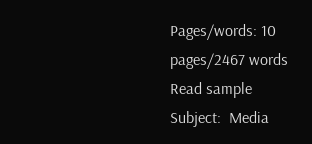Pages/words: 10 pages/2467 words
Read sample
Subject:  Media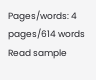Pages/words: 4 pages/614 words
Read sample